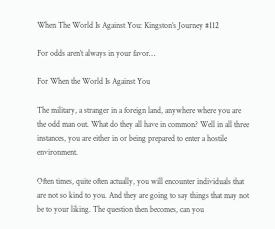When The World Is Against You: Kingston’s Journey #112

For odds aren’t always in your favor…

For When the World Is Against You

The military, a stranger in a foreign land, anywhere where you are the odd man out. What do they all have in common? Well in all three instances, you are either in or being prepared to enter a hostile environment.

Often times, quite often actually, you will encounter individuals that are not so kind to you. And they are going to say things that may not be to your liking. The question then becomes, can you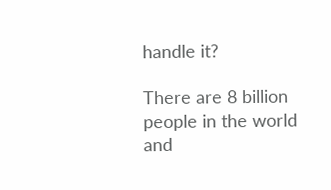handle it?

There are 8 billion people in the world and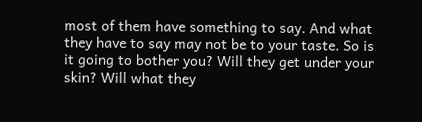most of them have something to say. And what they have to say may not be to your taste. So is it going to bother you? Will they get under your skin? Will what they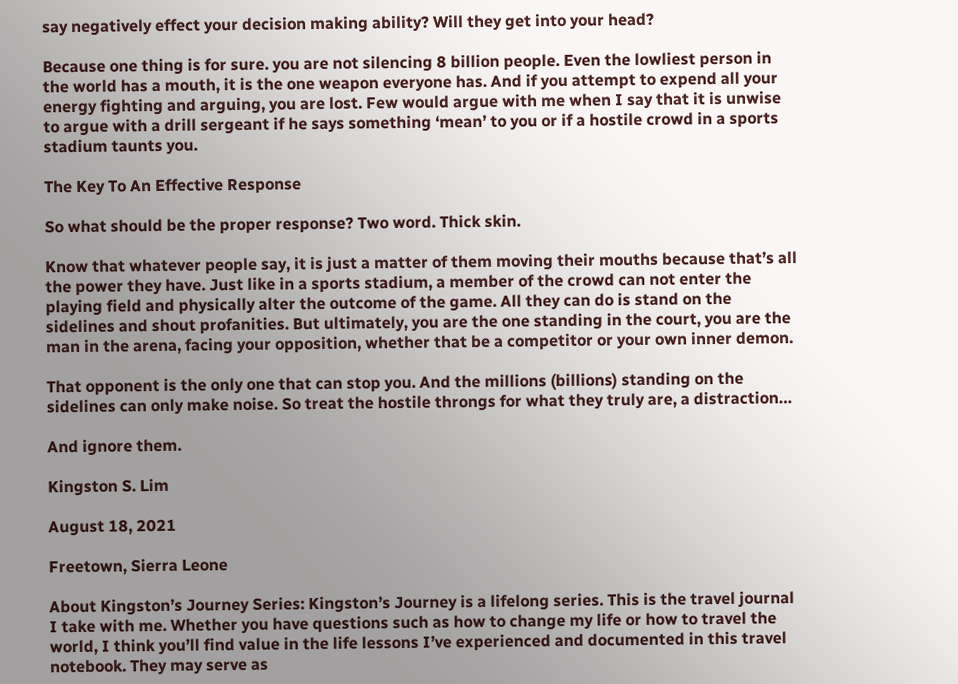say negatively effect your decision making ability? Will they get into your head?

Because one thing is for sure. you are not silencing 8 billion people. Even the lowliest person in the world has a mouth, it is the one weapon everyone has. And if you attempt to expend all your energy fighting and arguing, you are lost. Few would argue with me when I say that it is unwise to argue with a drill sergeant if he says something ‘mean’ to you or if a hostile crowd in a sports stadium taunts you.

The Key To An Effective Response

So what should be the proper response? Two word. Thick skin.

Know that whatever people say, it is just a matter of them moving their mouths because that’s all the power they have. Just like in a sports stadium, a member of the crowd can not enter the playing field and physically alter the outcome of the game. All they can do is stand on the sidelines and shout profanities. But ultimately, you are the one standing in the court, you are the man in the arena, facing your opposition, whether that be a competitor or your own inner demon.

That opponent is the only one that can stop you. And the millions (billions) standing on the sidelines can only make noise. So treat the hostile throngs for what they truly are, a distraction…

And ignore them.

Kingston S. Lim

August 18, 2021

Freetown, Sierra Leone

About Kingston’s Journey Series: Kingston’s Journey is a lifelong series. This is the travel journal I take with me. Whether you have questions such as how to change my life or how to travel the world, I think you’ll find value in the life lessons I’ve experienced and documented in this travel notebook. They may serve as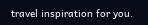travel inspiration for you.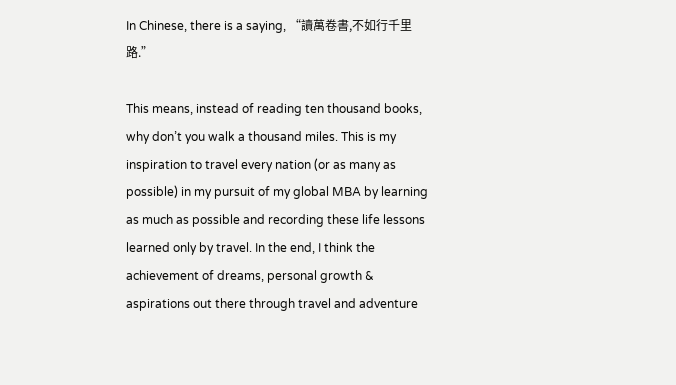In Chinese, there is a saying, “讀萬卷書,不如行千里路.”

This means, instead of reading ten thousand books, why don’t you walk a thousand miles. This is my inspiration to travel every nation (or as many as possible) in my pursuit of my global MBA by learning as much as possible and recording these life lessons learned only by travel. In the end, I think the achievement of dreams, personal growth & aspirations out there through travel and adventure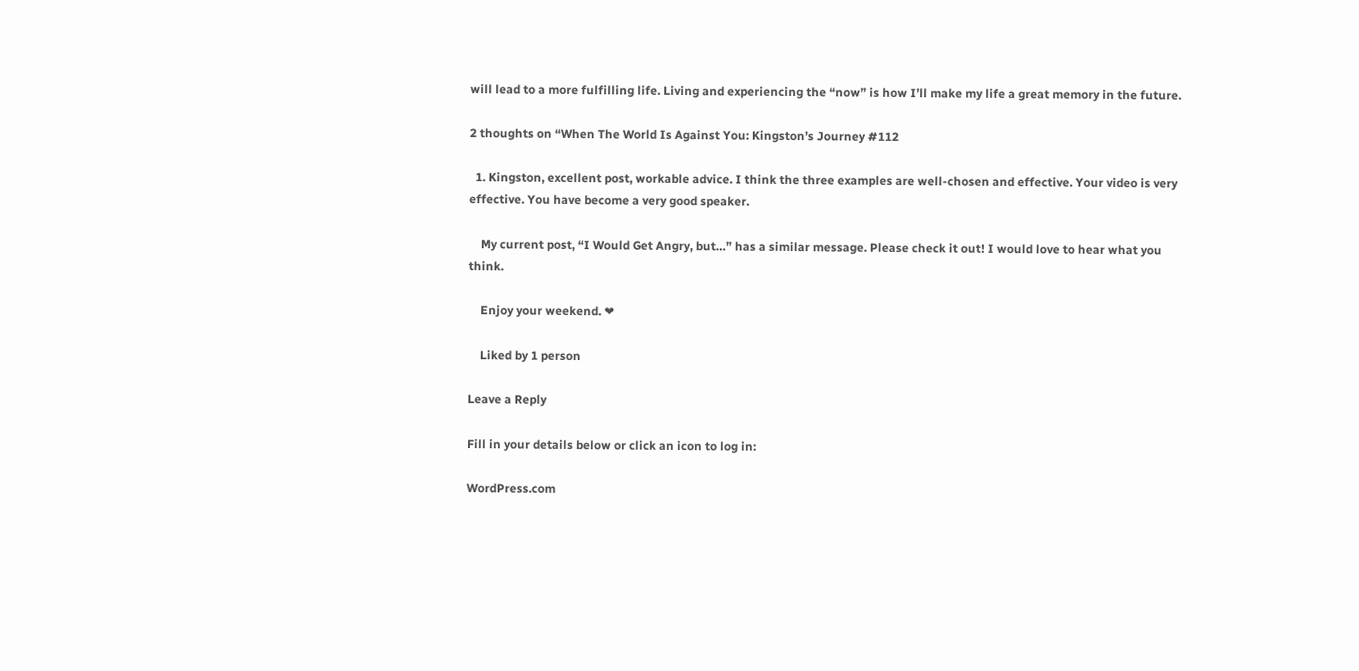will lead to a more fulfilling life. Living and experiencing the “now” is how I’ll make my life a great memory in the future.

2 thoughts on “When The World Is Against You: Kingston’s Journey #112

  1. Kingston, excellent post, workable advice. I think the three examples are well-chosen and effective. Your video is very effective. You have become a very good speaker.

    My current post, “I Would Get Angry, but…” has a similar message. Please check it out! I would love to hear what you think.

    Enjoy your weekend. ❤

    Liked by 1 person

Leave a Reply

Fill in your details below or click an icon to log in:

WordPress.com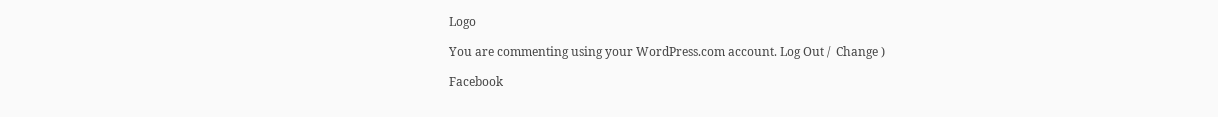Logo

You are commenting using your WordPress.com account. Log Out /  Change )

Facebook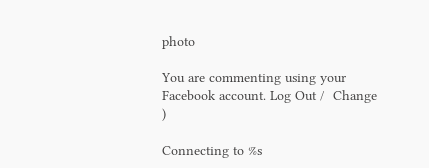photo

You are commenting using your Facebook account. Log Out /  Change )

Connecting to %s